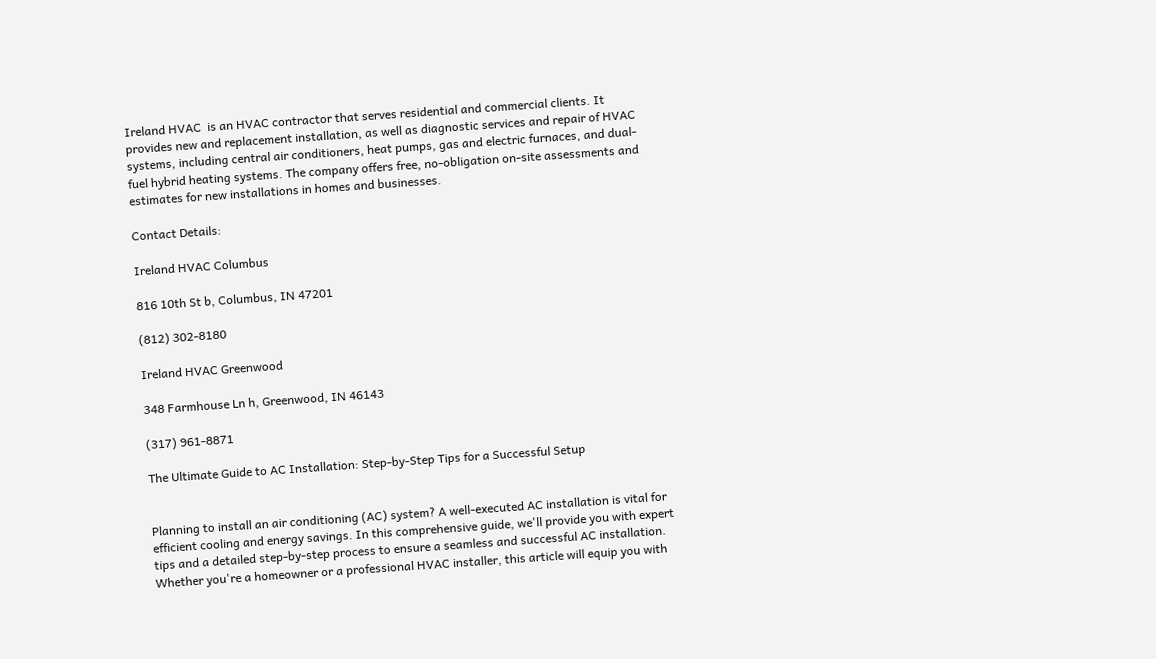Ireland HVAC  is an HVAC contractor that serves residential and commercial clients. It provides new and replacement installation, as well as diagnostic services and repair of HVAC systems, including central air conditioners, heat pumps, gas and electric furnaces, and dual-fuel hybrid heating systems. The company offers free, no-obligation on-site assessments and estimates for new installations in homes and businesses.

Contact Details:

Ireland HVAC Columbus

816 10th St b, Columbus, IN 47201

(812) 302-8180

Ireland HVAC Greenwood

348 Farmhouse Ln h, Greenwood, IN 46143

(317) 961-8871

The Ultimate Guide to AC Installation: Step-by-Step Tips for a Successful Setup


Planning to install an air conditioning (AC) system? A well-executed AC installation is vital for efficient cooling and energy savings. In this comprehensive guide, we'll provide you with expert tips and a detailed step-by-step process to ensure a seamless and successful AC installation. Whether you're a homeowner or a professional HVAC installer, this article will equip you with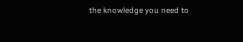the knowledge you need to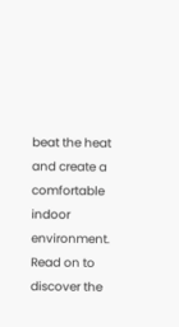beat the heat and create a comfortable indoor environment. Read on to discover the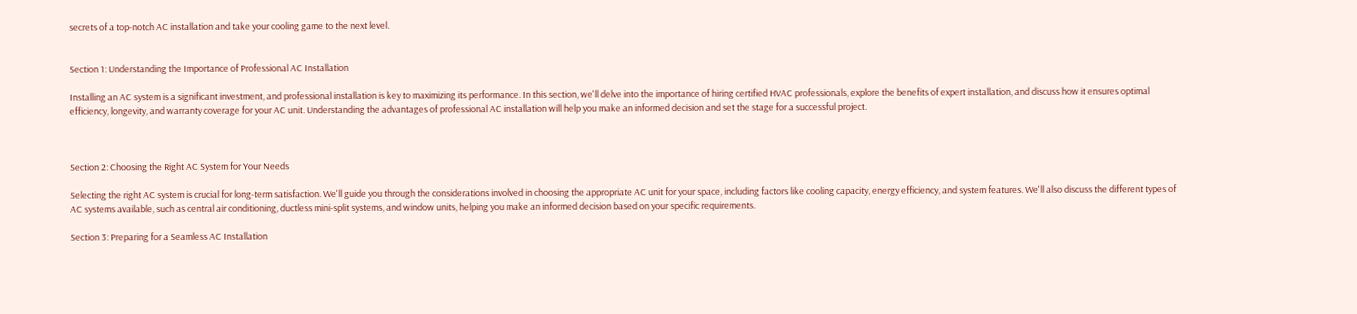secrets of a top-notch AC installation and take your cooling game to the next level.


Section 1: Understanding the Importance of Professional AC Installation

Installing an AC system is a significant investment, and professional installation is key to maximizing its performance. In this section, we'll delve into the importance of hiring certified HVAC professionals, explore the benefits of expert installation, and discuss how it ensures optimal efficiency, longevity, and warranty coverage for your AC unit. Understanding the advantages of professional AC installation will help you make an informed decision and set the stage for a successful project.



Section 2: Choosing the Right AC System for Your Needs

Selecting the right AC system is crucial for long-term satisfaction. We'll guide you through the considerations involved in choosing the appropriate AC unit for your space, including factors like cooling capacity, energy efficiency, and system features. We'll also discuss the different types of AC systems available, such as central air conditioning, ductless mini-split systems, and window units, helping you make an informed decision based on your specific requirements.

Section 3: Preparing for a Seamless AC Installation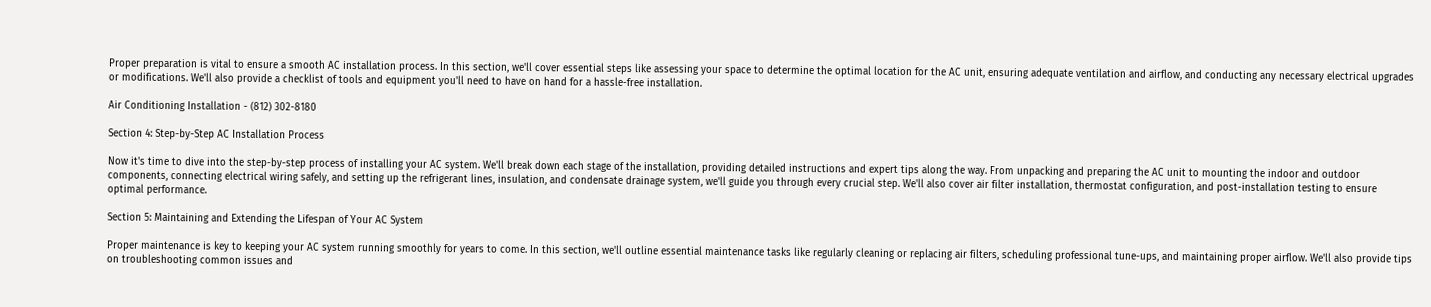Proper preparation is vital to ensure a smooth AC installation process. In this section, we'll cover essential steps like assessing your space to determine the optimal location for the AC unit, ensuring adequate ventilation and airflow, and conducting any necessary electrical upgrades or modifications. We'll also provide a checklist of tools and equipment you'll need to have on hand for a hassle-free installation.

Air Conditioning Installation - (812) 302-8180

Section 4: Step-by-Step AC Installation Process

Now it's time to dive into the step-by-step process of installing your AC system. We'll break down each stage of the installation, providing detailed instructions and expert tips along the way. From unpacking and preparing the AC unit to mounting the indoor and outdoor components, connecting electrical wiring safely, and setting up the refrigerant lines, insulation, and condensate drainage system, we'll guide you through every crucial step. We'll also cover air filter installation, thermostat configuration, and post-installation testing to ensure optimal performance.

Section 5: Maintaining and Extending the Lifespan of Your AC System

Proper maintenance is key to keeping your AC system running smoothly for years to come. In this section, we'll outline essential maintenance tasks like regularly cleaning or replacing air filters, scheduling professional tune-ups, and maintaining proper airflow. We'll also provide tips on troubleshooting common issues and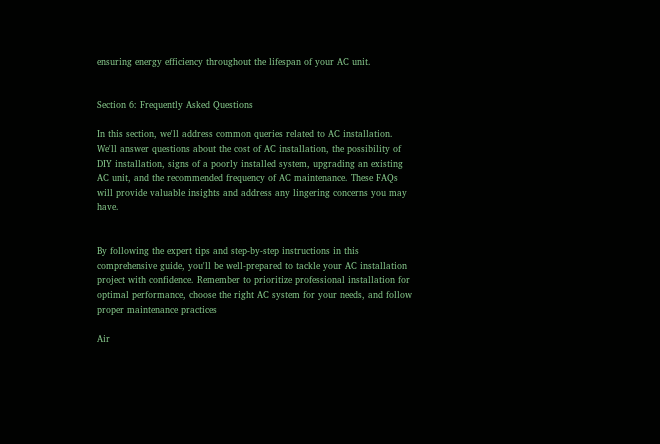ensuring energy efficiency throughout the lifespan of your AC unit.


Section 6: Frequently Asked Questions

In this section, we'll address common queries related to AC installation. We'll answer questions about the cost of AC installation, the possibility of DIY installation, signs of a poorly installed system, upgrading an existing AC unit, and the recommended frequency of AC maintenance. These FAQs will provide valuable insights and address any lingering concerns you may have.


By following the expert tips and step-by-step instructions in this comprehensive guide, you'll be well-prepared to tackle your AC installation project with confidence. Remember to prioritize professional installation for optimal performance, choose the right AC system for your needs, and follow proper maintenance practices

Air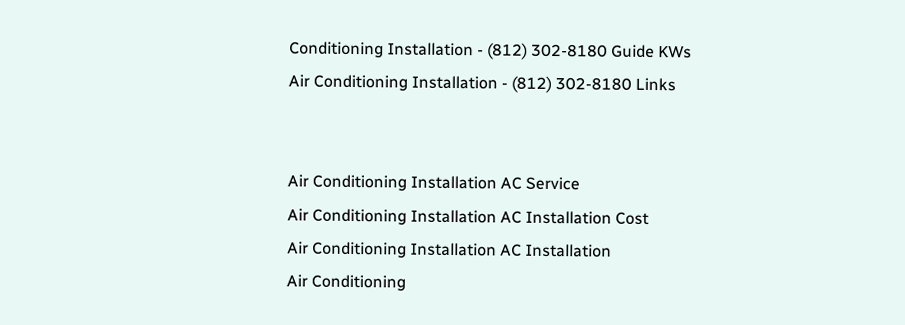Conditioning Installation - (812) 302-8180 Guide KWs
Air Conditioning Installation - (812) 302-8180 Links


Air Conditioning Installation AC Service
Air Conditioning Installation AC Installation Cost
Air Conditioning Installation AC Installation
Air Conditioning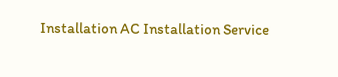Installation AC Installation Service